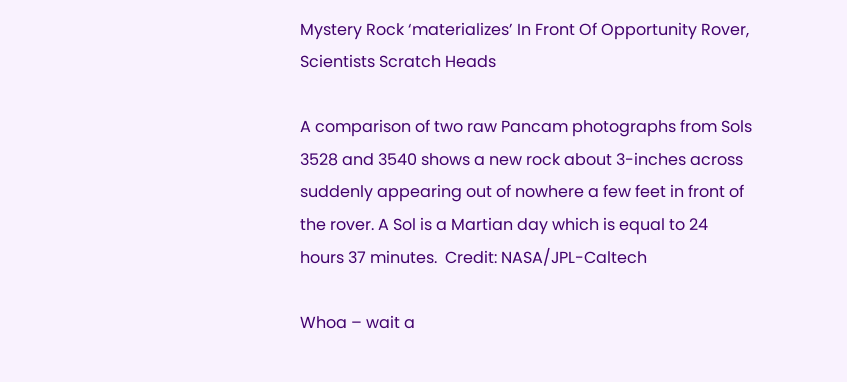Mystery Rock ‘materializes’ In Front Of Opportunity Rover, Scientists Scratch Heads

A comparison of two raw Pancam photographs from Sols 3528 and 3540 shows a new rock about 3-inches across suddenly appearing out of nowhere a few feet in front of the rover. A Sol is a Martian day which is equal to 24 hours 37 minutes.  Credit: NASA/JPL-Caltech

Whoa – wait a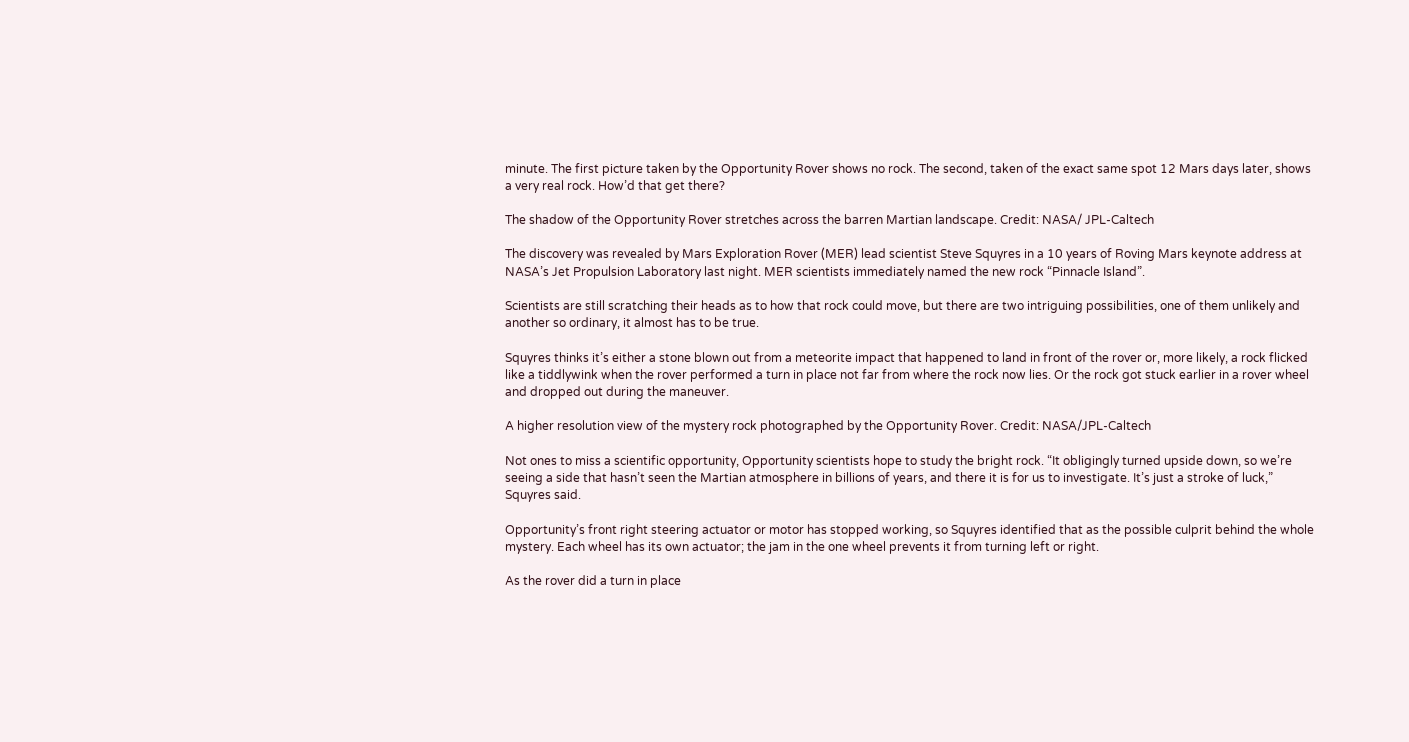minute. The first picture taken by the Opportunity Rover shows no rock. The second, taken of the exact same spot 12 Mars days later, shows a very real rock. How’d that get there?

The shadow of the Opportunity Rover stretches across the barren Martian landscape. Credit: NASA/ JPL-Caltech

The discovery was revealed by Mars Exploration Rover (MER) lead scientist Steve Squyres in a 10 years of Roving Mars keynote address at NASA’s Jet Propulsion Laboratory last night. MER scientists immediately named the new rock “Pinnacle Island”.

Scientists are still scratching their heads as to how that rock could move, but there are two intriguing possibilities, one of them unlikely and another so ordinary, it almost has to be true.

Squyres thinks it’s either a stone blown out from a meteorite impact that happened to land in front of the rover or, more likely, a rock flicked like a tiddlywink when the rover performed a turn in place not far from where the rock now lies. Or the rock got stuck earlier in a rover wheel and dropped out during the maneuver.

A higher resolution view of the mystery rock photographed by the Opportunity Rover. Credit: NASA/JPL-Caltech

Not ones to miss a scientific opportunity, Opportunity scientists hope to study the bright rock. “It obligingly turned upside down, so we’re seeing a side that hasn’t seen the Martian atmosphere in billions of years, and there it is for us to investigate. It’s just a stroke of luck,” Squyres said.

Opportunity’s front right steering actuator or motor has stopped working, so Squyres identified that as the possible culprit behind the whole mystery. Each wheel has its own actuator; the jam in the one wheel prevents it from turning left or right.

As the rover did a turn in place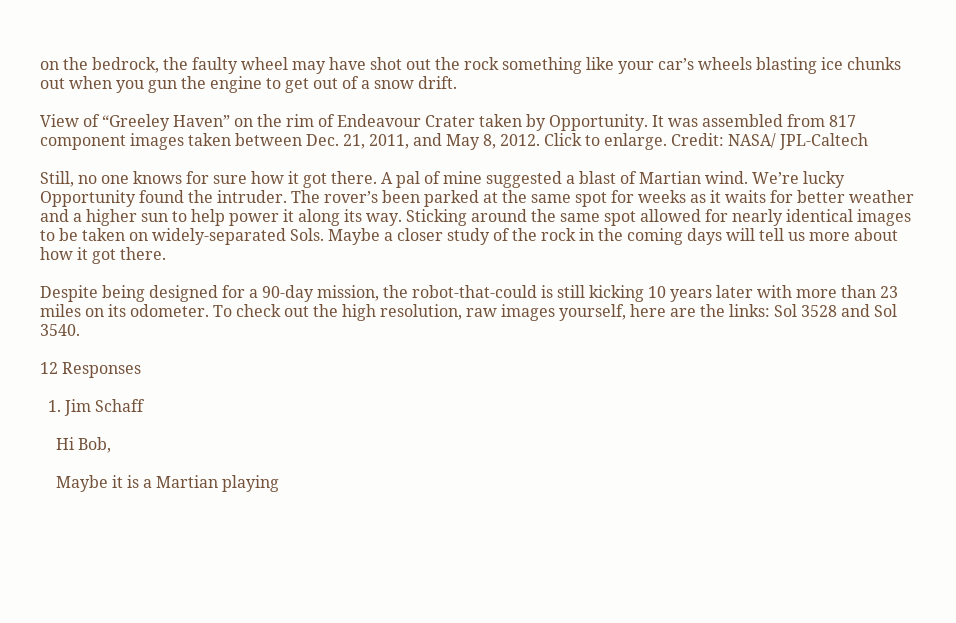on the bedrock, the faulty wheel may have shot out the rock something like your car’s wheels blasting ice chunks out when you gun the engine to get out of a snow drift.

View of “Greeley Haven” on the rim of Endeavour Crater taken by Opportunity. It was assembled from 817 component images taken between Dec. 21, 2011, and May 8, 2012. Click to enlarge. Credit: NASA/ JPL-Caltech

Still, no one knows for sure how it got there. A pal of mine suggested a blast of Martian wind. We’re lucky Opportunity found the intruder. The rover’s been parked at the same spot for weeks as it waits for better weather and a higher sun to help power it along its way. Sticking around the same spot allowed for nearly identical images to be taken on widely-separated Sols. Maybe a closer study of the rock in the coming days will tell us more about how it got there.

Despite being designed for a 90-day mission, the robot-that-could is still kicking 10 years later with more than 23 miles on its odometer. To check out the high resolution, raw images yourself, here are the links: Sol 3528 and Sol 3540.

12 Responses

  1. Jim Schaff

    Hi Bob,

    Maybe it is a Martian playing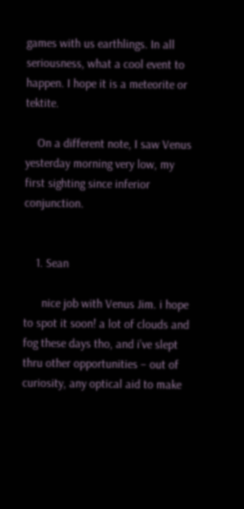games with us earthlings. In all seriousness, what a cool event to happen. I hope it is a meteorite or tektite.

    On a different note, I saw Venus yesterday morning very low, my first sighting since inferior conjunction.


    1. Sean

      nice job with Venus Jim. i hope to spot it soon! a lot of clouds and fog these days tho, and i’ve slept thru other opportunities – out of curiosity, any optical aid to make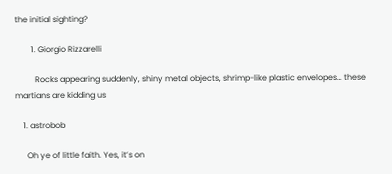the initial sighting?

        1. Giorgio Rizzarelli

          Rocks appearing suddenly, shiny metal objects, shrimp-like plastic envelopes… these martians are kidding us

    1. astrobob

      Oh ye of little faith. Yes, it’s on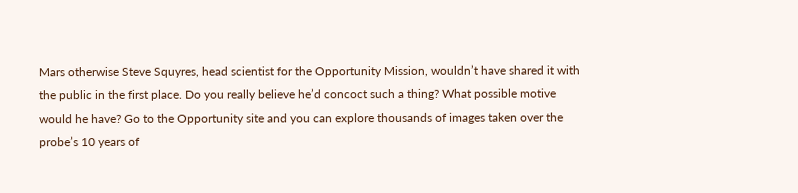Mars otherwise Steve Squyres, head scientist for the Opportunity Mission, wouldn’t have shared it with the public in the first place. Do you really believe he’d concoct such a thing? What possible motive would he have? Go to the Opportunity site and you can explore thousands of images taken over the probe’s 10 years of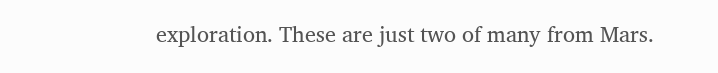exploration. These are just two of many from Mars.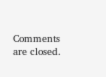Comments are closed.